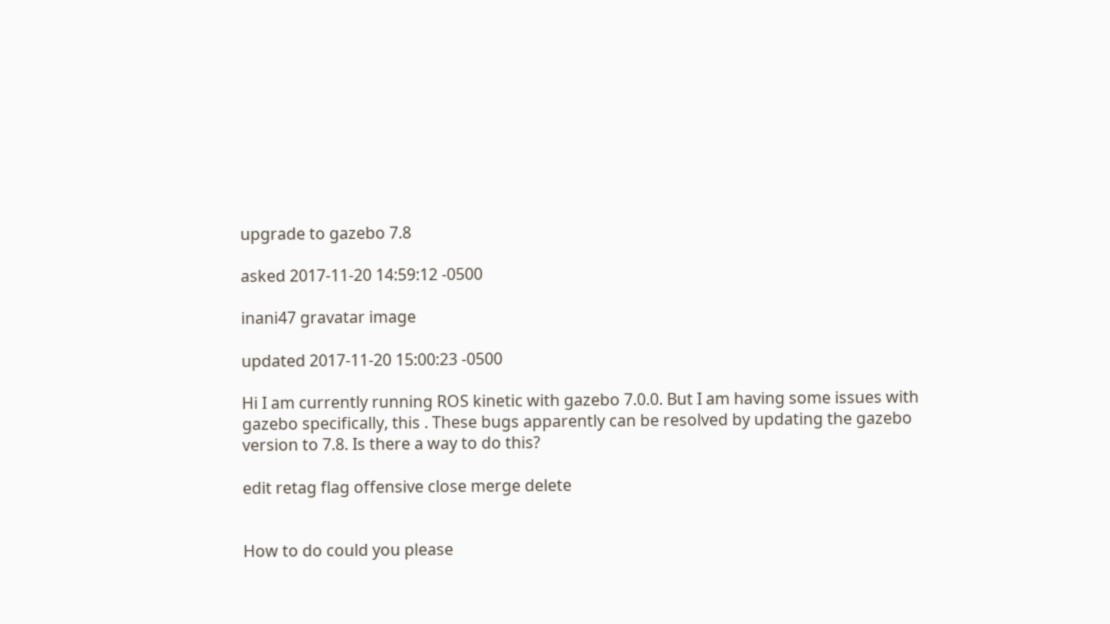upgrade to gazebo 7.8

asked 2017-11-20 14:59:12 -0500

inani47 gravatar image

updated 2017-11-20 15:00:23 -0500

Hi I am currently running ROS kinetic with gazebo 7.0.0. But I am having some issues with gazebo specifically, this . These bugs apparently can be resolved by updating the gazebo version to 7.8. Is there a way to do this?

edit retag flag offensive close merge delete


How to do could you please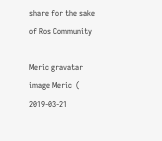share for the sake of Ros Community

Meric gravatar image Meric  ( 2019-03-21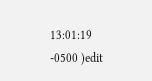13:01:19 -0500 )edit